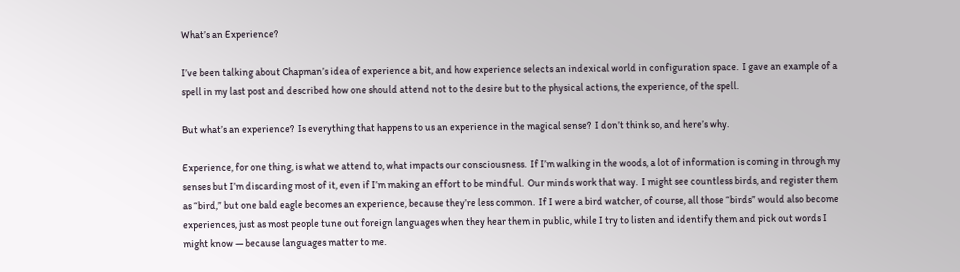What’s an Experience?

I’ve been talking about Chapman’s idea of experience a bit, and how experience selects an indexical world in configuration space.  I gave an example of a spell in my last post and described how one should attend not to the desire but to the physical actions, the experience, of the spell.

But what’s an experience?  Is everything that happens to us an experience in the magical sense?  I don’t think so, and here’s why.

Experience, for one thing, is what we attend to, what impacts our consciousness.  If I’m walking in the woods, a lot of information is coming in through my senses but I’m discarding most of it, even if I’m making an effort to be mindful.  Our minds work that way.  I might see countless birds, and register them as “bird,” but one bald eagle becomes an experience, because they’re less common.  If I were a bird watcher, of course, all those “birds” would also become experiences, just as most people tune out foreign languages when they hear them in public, while I try to listen and identify them and pick out words I might know — because languages matter to me.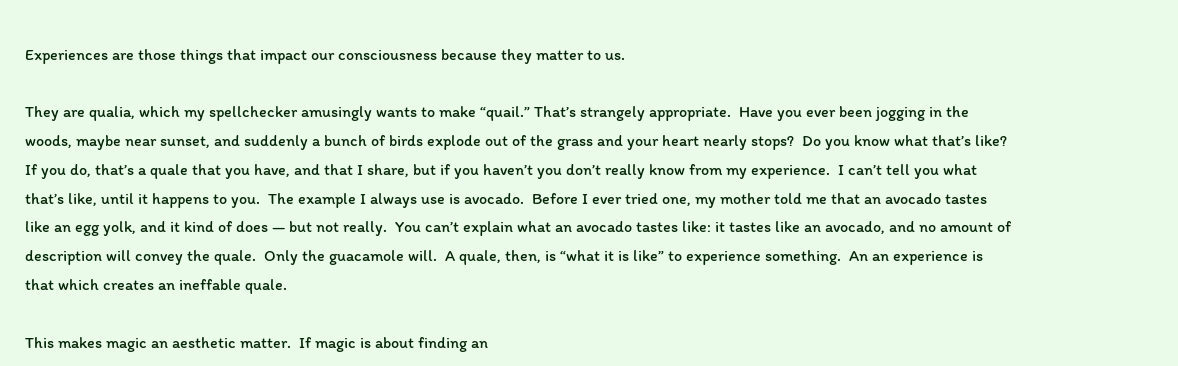Experiences are those things that impact our consciousness because they matter to us.

They are qualia, which my spellchecker amusingly wants to make “quail.” That’s strangely appropriate.  Have you ever been jogging in the woods, maybe near sunset, and suddenly a bunch of birds explode out of the grass and your heart nearly stops?  Do you know what that’s like?  If you do, that’s a quale that you have, and that I share, but if you haven’t you don’t really know from my experience.  I can’t tell you what that’s like, until it happens to you.  The example I always use is avocado.  Before I ever tried one, my mother told me that an avocado tastes like an egg yolk, and it kind of does — but not really.  You can’t explain what an avocado tastes like: it tastes like an avocado, and no amount of description will convey the quale.  Only the guacamole will.  A quale, then, is “what it is like” to experience something.  An an experience is that which creates an ineffable quale.

This makes magic an aesthetic matter.  If magic is about finding an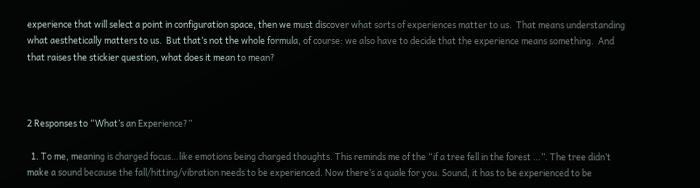experience that will select a point in configuration space, then we must discover what sorts of experiences matter to us.  That means understanding what aesthetically matters to us.  But that’s not the whole formula, of course: we also have to decide that the experience means something.  And that raises the stickier question, what does it mean to mean?



2 Responses to “What’s an Experience?”

  1. To me, meaning is charged focus…like emotions being charged thoughts. This reminds me of the “if a tree fell in the forest …”. The tree didn’t make a sound because the fall/hitting/vibration needs to be experienced. Now there’s a quale for you. Sound, it has to be experienced to be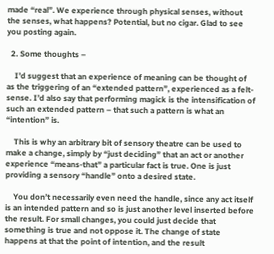made “real”. We experience through physical senses, without the senses, what happens? Potential, but no cigar. Glad to see you posting again.

  2. Some thoughts –

    I’d suggest that an experience of meaning can be thought of as the triggering of an “extended pattern”, experienced as a felt-sense. I’d also say that performing magick is the intensification of such an extended pattern – that such a pattern is what an “intention” is.

    This is why an arbitrary bit of sensory theatre can be used to make a change, simply by “just deciding” that an act or another experience “means-that” a particular fact is true. One is just providing a sensory “handle” onto a desired state.

    You don’t necessarily even need the handle, since any act itself is an intended pattern and so is just another level inserted before the result. For small changes, you could just decide that something is true and not oppose it. The change of state happens at that the point of intention, and the result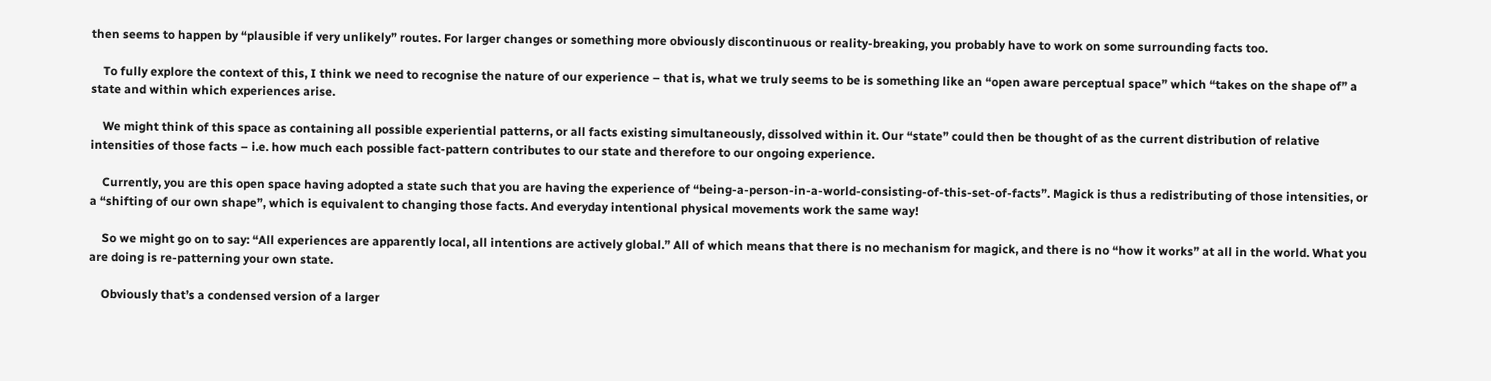then seems to happen by “plausible if very unlikely” routes. For larger changes or something more obviously discontinuous or reality-breaking, you probably have to work on some surrounding facts too.

    To fully explore the context of this, I think we need to recognise the nature of our experience – that is, what we truly seems to be is something like an “open aware perceptual space” which “takes on the shape of” a state and within which experiences arise.

    We might think of this space as containing all possible experiential patterns, or all facts existing simultaneously, dissolved within it. Our “state” could then be thought of as the current distribution of relative intensities of those facts – i.e. how much each possible fact-pattern contributes to our state and therefore to our ongoing experience.

    Currently, you are this open space having adopted a state such that you are having the experience of “being-a-person-in-a-world-consisting-of-this-set-of-facts”. Magick is thus a redistributing of those intensities, or a “shifting of our own shape”, which is equivalent to changing those facts. And everyday intentional physical movements work the same way!

    So we might go on to say: “All experiences are apparently local, all intentions are actively global.” All of which means that there is no mechanism for magick, and there is no “how it works” at all in the world. What you are doing is re-patterning your own state.

    Obviously that’s a condensed version of a larger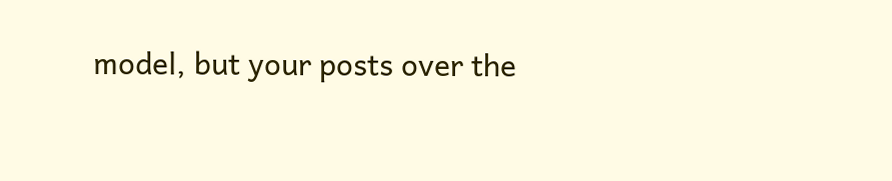model, but your posts over the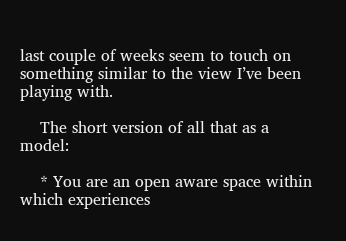last couple of weeks seem to touch on something similar to the view I’ve been playing with.

    The short version of all that as a model:

    * You are an open aware space within which experiences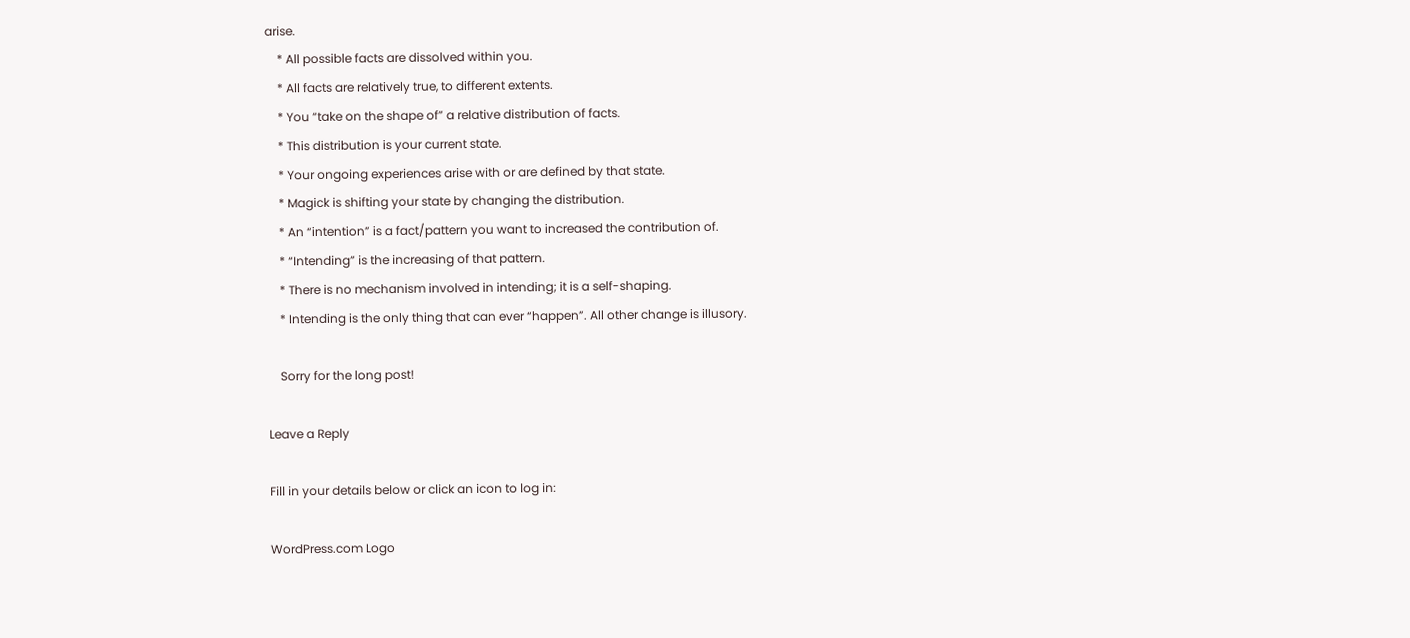arise.
    * All possible facts are dissolved within you.
    * All facts are relatively true, to different extents.
    * You “take on the shape of” a relative distribution of facts.
    * This distribution is your current state.
    * Your ongoing experiences arise with or are defined by that state.
    * Magick is shifting your state by changing the distribution.
    * An “intention” is a fact/pattern you want to increased the contribution of.
    * “Intending” is the increasing of that pattern.
    * There is no mechanism involved in intending; it is a self-shaping.
    * Intending is the only thing that can ever “happen”. All other change is illusory.

    Sorry for the long post!

Leave a Reply

Fill in your details below or click an icon to log in:

WordPress.com Logo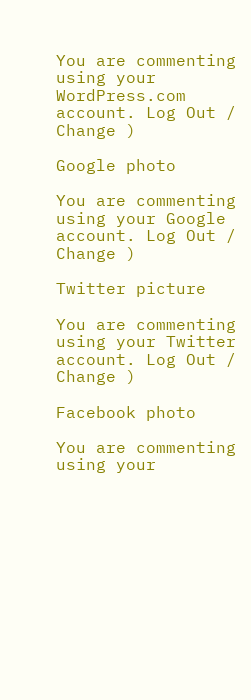You are commenting using your WordPress.com account. Log Out /  Change )

Google photo

You are commenting using your Google account. Log Out /  Change )

Twitter picture

You are commenting using your Twitter account. Log Out /  Change )

Facebook photo

You are commenting using your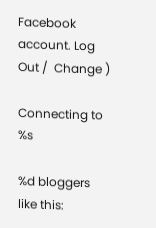Facebook account. Log Out /  Change )

Connecting to %s

%d bloggers like this: